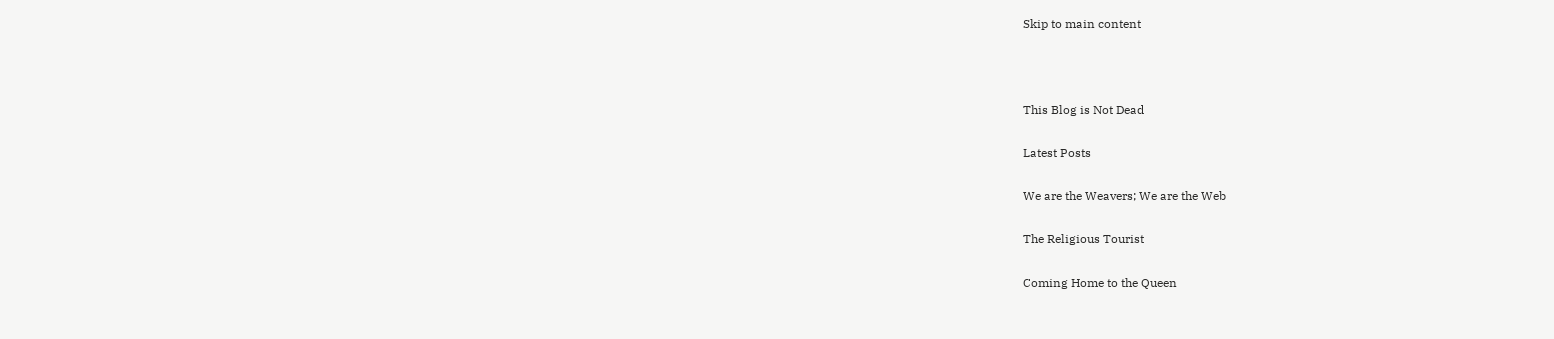Skip to main content



This Blog is Not Dead

Latest Posts

We are the Weavers; We are the Web

The Religious Tourist

Coming Home to the Queen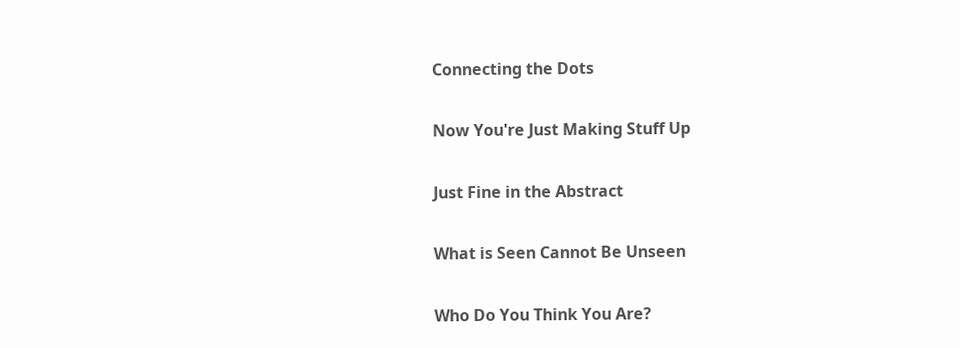Connecting the Dots

Now You're Just Making Stuff Up

Just Fine in the Abstract

What is Seen Cannot Be Unseen

Who Do You Think You Are?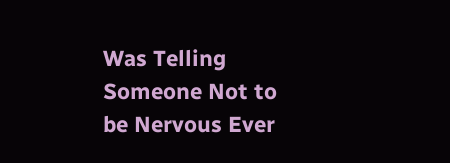Was Telling Someone Not to be Nervous Ever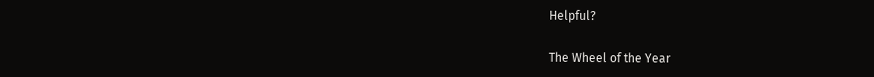Helpful?

The Wheel of the Year